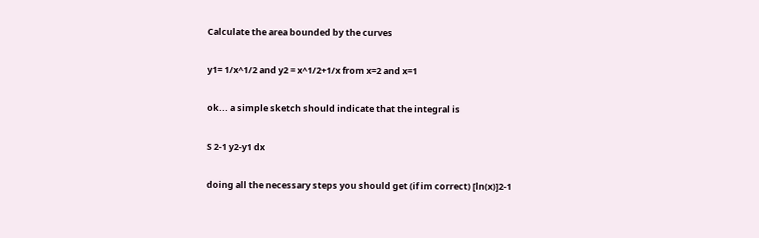Calculate the area bounded by the curves

y1= 1/x^1/2 and y2 = x^1/2+1/x from x=2 and x=1

ok... a simple sketch should indicate that the integral is

S 2-1 y2-y1 dx

doing all the necessary steps you should get (if im correct) [ln(x)]2-1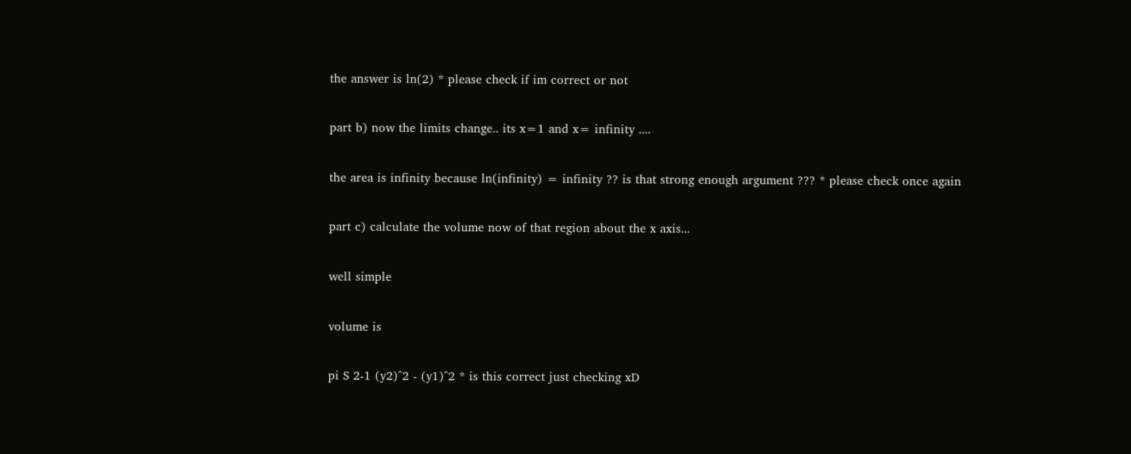the answer is ln(2) * please check if im correct or not

part b) now the limits change.. its x=1 and x= infinity ....

the area is infinity because ln(infinity) = infinity ?? is that strong enough argument ??? * please check once again

part c) calculate the volume now of that region about the x axis...

well simple

volume is

pi S 2-1 (y2)^2 - (y1)^2 * is this correct just checking xD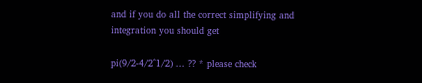and if you do all the correct simplifying and integration you should get

pi(9/2-4/2^1/2) ... ?? * please check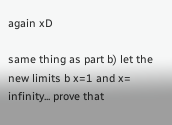again xD

same thing as part b) let the new limits b x=1 and x= infinity... prove that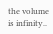the volume is infinity..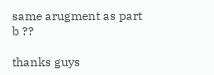same arugment as part b ??

thanks guys